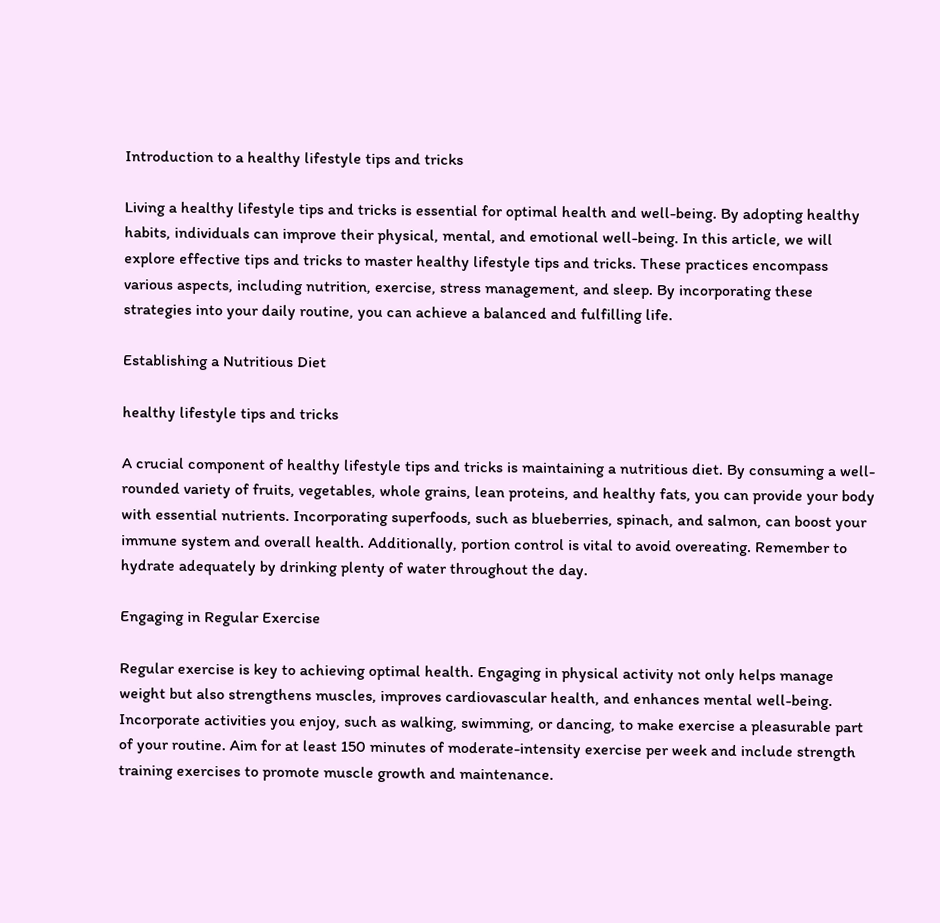Introduction to a healthy lifestyle tips and tricks

Living a healthy lifestyle tips and tricks is essential for optimal health and well-being. By adopting healthy habits, individuals can improve their physical, mental, and emotional well-being. In this article, we will explore effective tips and tricks to master healthy lifestyle tips and tricks. These practices encompass various aspects, including nutrition, exercise, stress management, and sleep. By incorporating these strategies into your daily routine, you can achieve a balanced and fulfilling life.

Establishing a Nutritious Diet

healthy lifestyle tips and tricks

A crucial component of healthy lifestyle tips and tricks is maintaining a nutritious diet. By consuming a well-rounded variety of fruits, vegetables, whole grains, lean proteins, and healthy fats, you can provide your body with essential nutrients. Incorporating superfoods, such as blueberries, spinach, and salmon, can boost your immune system and overall health. Additionally, portion control is vital to avoid overeating. Remember to hydrate adequately by drinking plenty of water throughout the day.

Engaging in Regular Exercise

Regular exercise is key to achieving optimal health. Engaging in physical activity not only helps manage weight but also strengthens muscles, improves cardiovascular health, and enhances mental well-being. Incorporate activities you enjoy, such as walking, swimming, or dancing, to make exercise a pleasurable part of your routine. Aim for at least 150 minutes of moderate-intensity exercise per week and include strength training exercises to promote muscle growth and maintenance.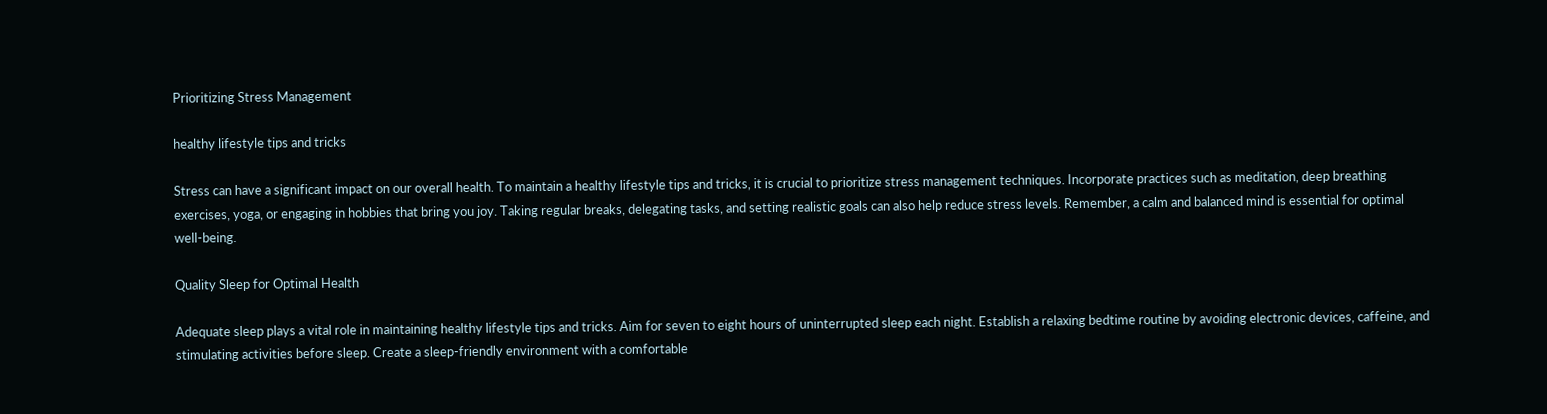Prioritizing Stress Management

healthy lifestyle tips and tricks

Stress can have a significant impact on our overall health. To maintain a healthy lifestyle tips and tricks, it is crucial to prioritize stress management techniques. Incorporate practices such as meditation, deep breathing exercises, yoga, or engaging in hobbies that bring you joy. Taking regular breaks, delegating tasks, and setting realistic goals can also help reduce stress levels. Remember, a calm and balanced mind is essential for optimal well-being.

Quality Sleep for Optimal Health

Adequate sleep plays a vital role in maintaining healthy lifestyle tips and tricks. Aim for seven to eight hours of uninterrupted sleep each night. Establish a relaxing bedtime routine by avoiding electronic devices, caffeine, and stimulating activities before sleep. Create a sleep-friendly environment with a comfortable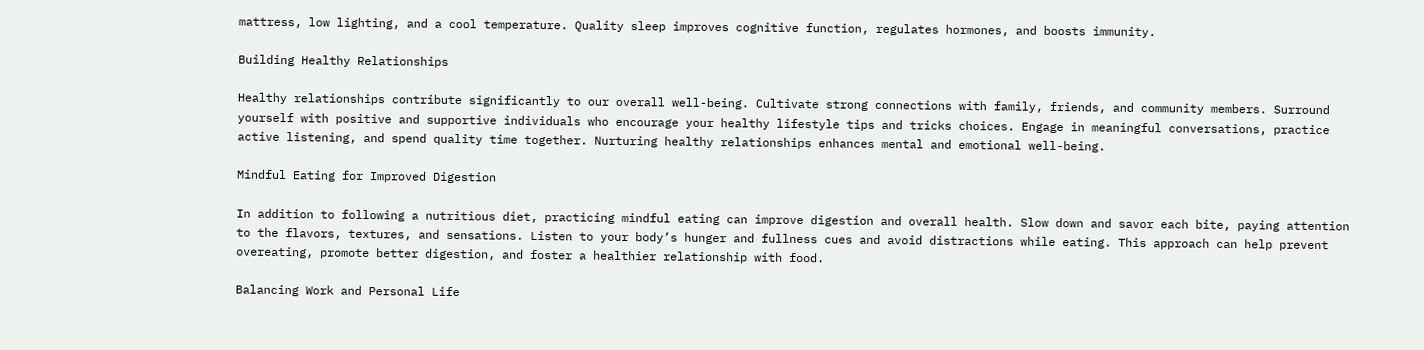mattress, low lighting, and a cool temperature. Quality sleep improves cognitive function, regulates hormones, and boosts immunity.

Building Healthy Relationships

Healthy relationships contribute significantly to our overall well-being. Cultivate strong connections with family, friends, and community members. Surround yourself with positive and supportive individuals who encourage your healthy lifestyle tips and tricks choices. Engage in meaningful conversations, practice active listening, and spend quality time together. Nurturing healthy relationships enhances mental and emotional well-being.

Mindful Eating for Improved Digestion

In addition to following a nutritious diet, practicing mindful eating can improve digestion and overall health. Slow down and savor each bite, paying attention to the flavors, textures, and sensations. Listen to your body’s hunger and fullness cues and avoid distractions while eating. This approach can help prevent overeating, promote better digestion, and foster a healthier relationship with food.

Balancing Work and Personal Life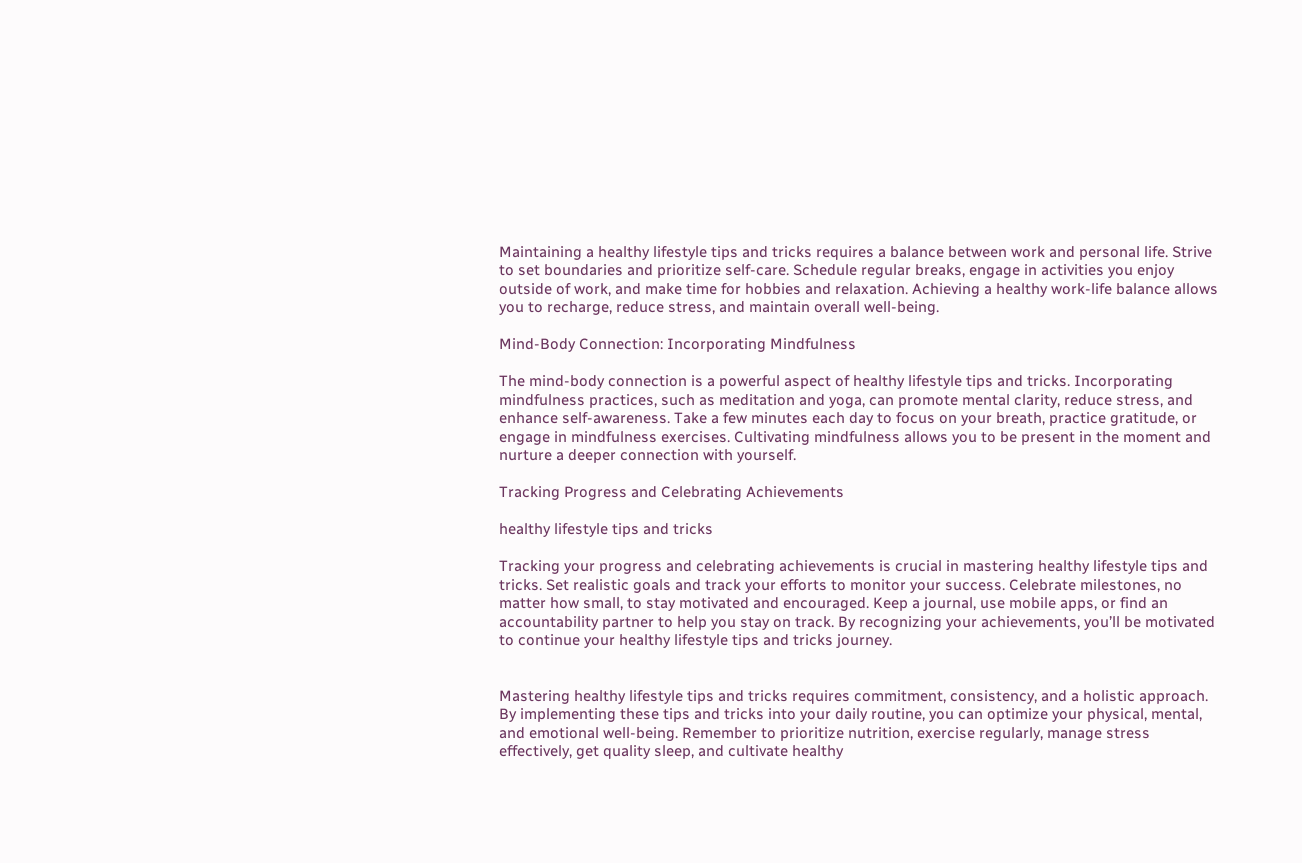Maintaining a healthy lifestyle tips and tricks requires a balance between work and personal life. Strive to set boundaries and prioritize self-care. Schedule regular breaks, engage in activities you enjoy outside of work, and make time for hobbies and relaxation. Achieving a healthy work-life balance allows you to recharge, reduce stress, and maintain overall well-being.

Mind-Body Connection: Incorporating Mindfulness

The mind-body connection is a powerful aspect of healthy lifestyle tips and tricks. Incorporating mindfulness practices, such as meditation and yoga, can promote mental clarity, reduce stress, and enhance self-awareness. Take a few minutes each day to focus on your breath, practice gratitude, or engage in mindfulness exercises. Cultivating mindfulness allows you to be present in the moment and nurture a deeper connection with yourself.

Tracking Progress and Celebrating Achievements

healthy lifestyle tips and tricks

Tracking your progress and celebrating achievements is crucial in mastering healthy lifestyle tips and tricks. Set realistic goals and track your efforts to monitor your success. Celebrate milestones, no matter how small, to stay motivated and encouraged. Keep a journal, use mobile apps, or find an accountability partner to help you stay on track. By recognizing your achievements, you’ll be motivated to continue your healthy lifestyle tips and tricks journey.


Mastering healthy lifestyle tips and tricks requires commitment, consistency, and a holistic approach. By implementing these tips and tricks into your daily routine, you can optimize your physical, mental, and emotional well-being. Remember to prioritize nutrition, exercise regularly, manage stress effectively, get quality sleep, and cultivate healthy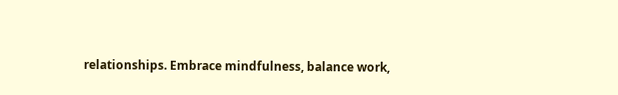relationships. Embrace mindfulness, balance work,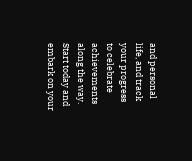and personal life, and track your progress to celebrate achievements along the way. Start today and embark on your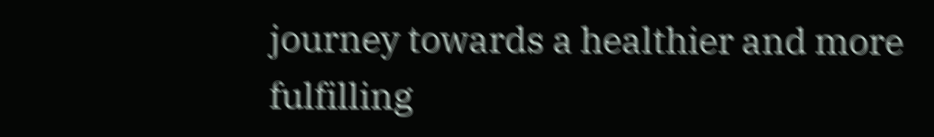journey towards a healthier and more fulfilling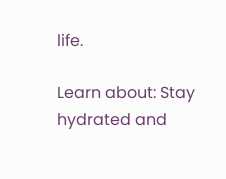life.

Learn about: Stay hydrated and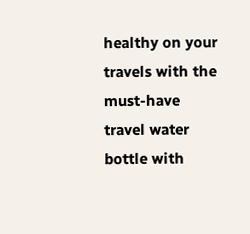healthy on your travels with the must-have travel water bottle with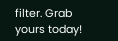filter. Grab yours today!